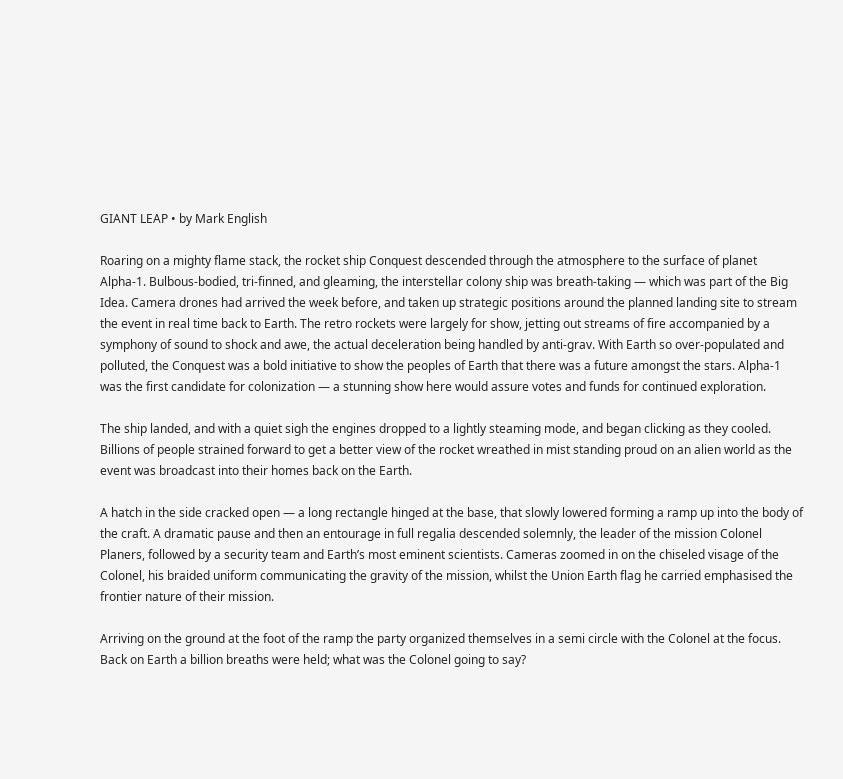GIANT LEAP • by Mark English

Roaring on a mighty flame stack, the rocket ship Conquest descended through the atmosphere to the surface of planet Alpha-1. Bulbous-bodied, tri-finned, and gleaming, the interstellar colony ship was breath-taking — which was part of the Big Idea. Camera drones had arrived the week before, and taken up strategic positions around the planned landing site to stream the event in real time back to Earth. The retro rockets were largely for show, jetting out streams of fire accompanied by a symphony of sound to shock and awe, the actual deceleration being handled by anti-grav. With Earth so over-populated and polluted, the Conquest was a bold initiative to show the peoples of Earth that there was a future amongst the stars. Alpha-1 was the first candidate for colonization — a stunning show here would assure votes and funds for continued exploration.

The ship landed, and with a quiet sigh the engines dropped to a lightly steaming mode, and began clicking as they cooled. Billions of people strained forward to get a better view of the rocket wreathed in mist standing proud on an alien world as the event was broadcast into their homes back on the Earth.

A hatch in the side cracked open — a long rectangle hinged at the base, that slowly lowered forming a ramp up into the body of the craft. A dramatic pause and then an entourage in full regalia descended solemnly, the leader of the mission Colonel Planers, followed by a security team and Earth’s most eminent scientists. Cameras zoomed in on the chiseled visage of the Colonel, his braided uniform communicating the gravity of the mission, whilst the Union Earth flag he carried emphasised the frontier nature of their mission.

Arriving on the ground at the foot of the ramp the party organized themselves in a semi circle with the Colonel at the focus. Back on Earth a billion breaths were held; what was the Colonel going to say?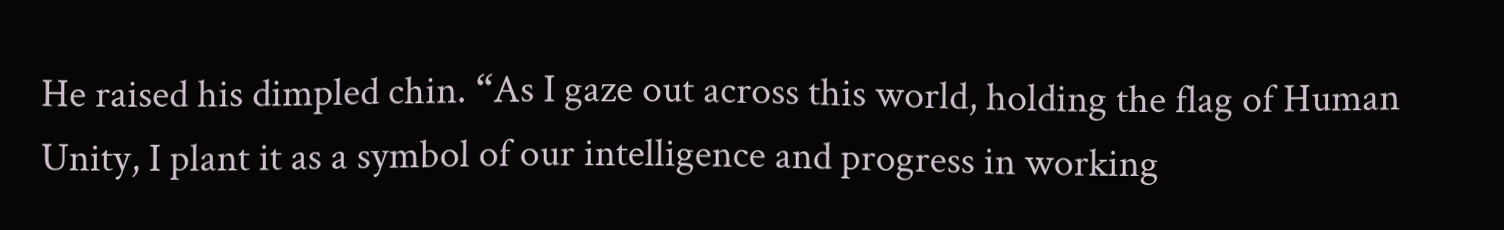He raised his dimpled chin. “As I gaze out across this world, holding the flag of Human Unity, I plant it as a symbol of our intelligence and progress in working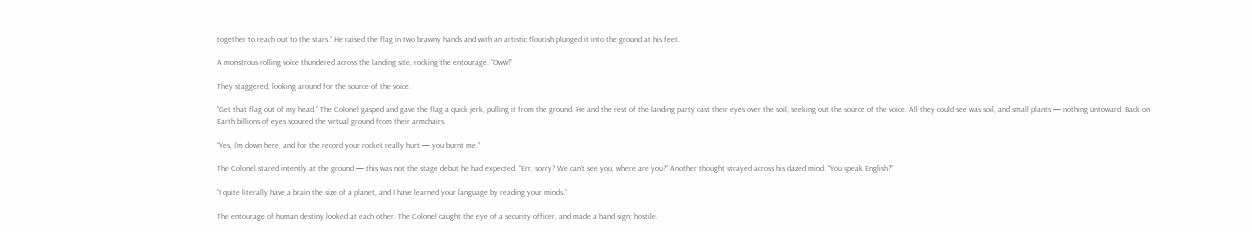together to reach out to the stars.” He raised the flag in two brawny hands and with an artistic flourish plunged it into the ground at his feet.

A monstrous rolling voice thundered across the landing site, rocking the entourage. “Oww!”

They staggered, looking around for the source of the voice.

“Get that flag out of my head.” The Colonel gasped and gave the flag a quick jerk, pulling it from the ground. He and the rest of the landing party cast their eyes over the soil, seeking out the source of the voice. All they could see was soil, and small plants — nothing untoward. Back on Earth billions of eyes scoured the virtual ground from their armchairs.

“Yes, I’m down here, and for the record your rocket really hurt — you burnt me.”

The Colonel stared intently at the ground — this was not the stage debut he had expected. “Err, sorry? We can’t see you, where are you?” Another thought strayed across his dazed mind. “You speak English?”

“I quite literally have a brain the size of a planet, and I have learned your language by reading your minds.”

The entourage of human destiny looked at each other. The Colonel caught the eye of a security officer, and made a hand sign; hostile.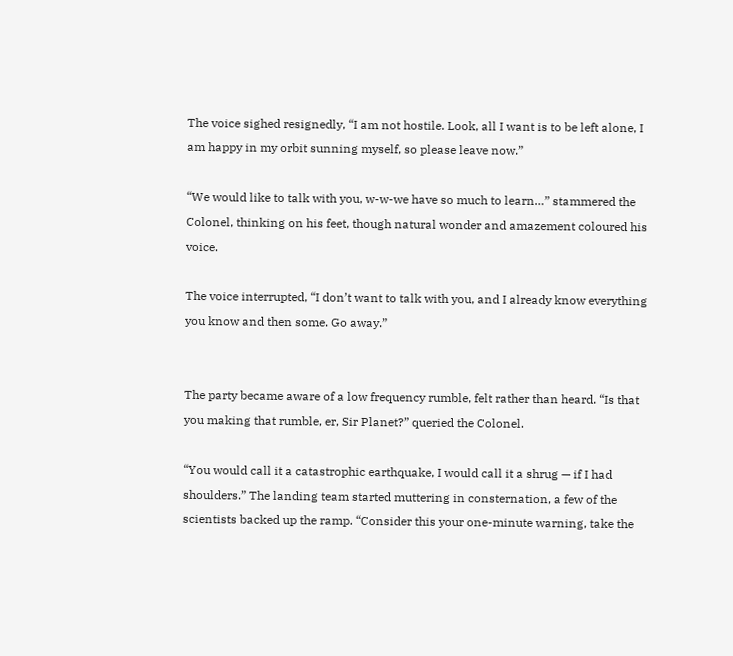The voice sighed resignedly, “I am not hostile. Look, all I want is to be left alone, I am happy in my orbit sunning myself, so please leave now.”

“We would like to talk with you, w-w-we have so much to learn…” stammered the Colonel, thinking on his feet, though natural wonder and amazement coloured his voice.

The voice interrupted, “I don’t want to talk with you, and I already know everything you know and then some. Go away.”


The party became aware of a low frequency rumble, felt rather than heard. “Is that you making that rumble, er, Sir Planet?” queried the Colonel.

“You would call it a catastrophic earthquake, I would call it a shrug — if I had shoulders.” The landing team started muttering in consternation, a few of the scientists backed up the ramp. “Consider this your one-minute warning, take the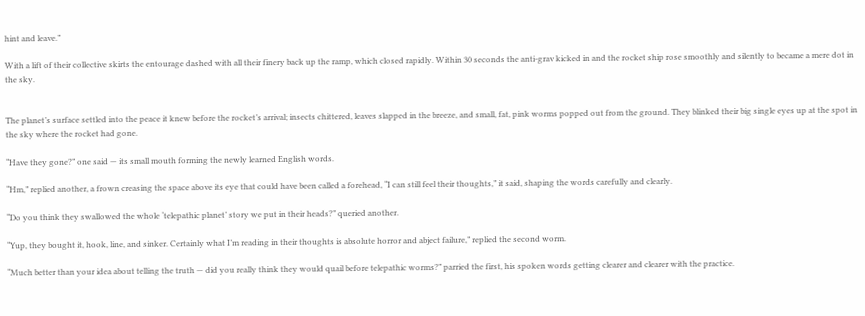hint and leave.”

With a lift of their collective skirts the entourage dashed with all their finery back up the ramp, which closed rapidly. Within 30 seconds the anti-grav kicked in and the rocket ship rose smoothly and silently to became a mere dot in the sky.


The planet’s surface settled into the peace it knew before the rocket’s arrival; insects chittered, leaves slapped in the breeze, and small, fat, pink worms popped out from the ground. They blinked their big single eyes up at the spot in the sky where the rocket had gone.

“Have they gone?” one said — its small mouth forming the newly learned English words.

“Hm,” replied another, a frown creasing the space above its eye that could have been called a forehead, “I can still feel their thoughts,” it said, shaping the words carefully and clearly.

“Do you think they swallowed the whole ‘telepathic planet’ story we put in their heads?” queried another.

“Yup, they bought it, hook, line, and sinker. Certainly what I’m reading in their thoughts is absolute horror and abject failure,” replied the second worm.

“Much better than your idea about telling the truth — did you really think they would quail before telepathic worms?” parried the first, his spoken words getting clearer and clearer with the practice.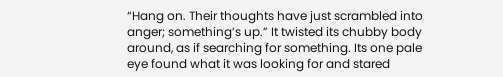“Hang on. Their thoughts have just scrambled into anger; something’s up.” It twisted its chubby body around, as if searching for something. Its one pale eye found what it was looking for and stared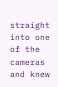straight into one of the cameras and knew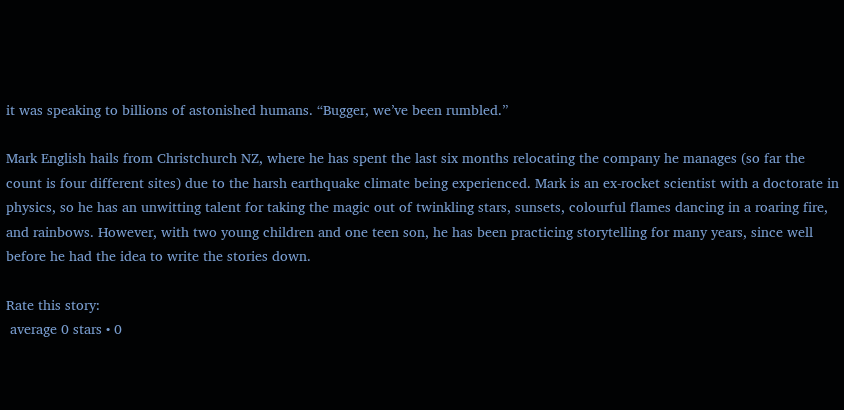it was speaking to billions of astonished humans. “Bugger, we’ve been rumbled.”

Mark English hails from Christchurch NZ, where he has spent the last six months relocating the company he manages (so far the count is four different sites) due to the harsh earthquake climate being experienced. Mark is an ex-rocket scientist with a doctorate in physics, so he has an unwitting talent for taking the magic out of twinkling stars, sunsets, colourful flames dancing in a roaring fire, and rainbows. However, with two young children and one teen son, he has been practicing storytelling for many years, since well before he had the idea to write the stories down.

Rate this story:
 average 0 stars • 0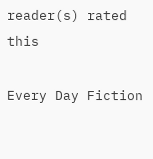reader(s) rated this

Every Day Fiction